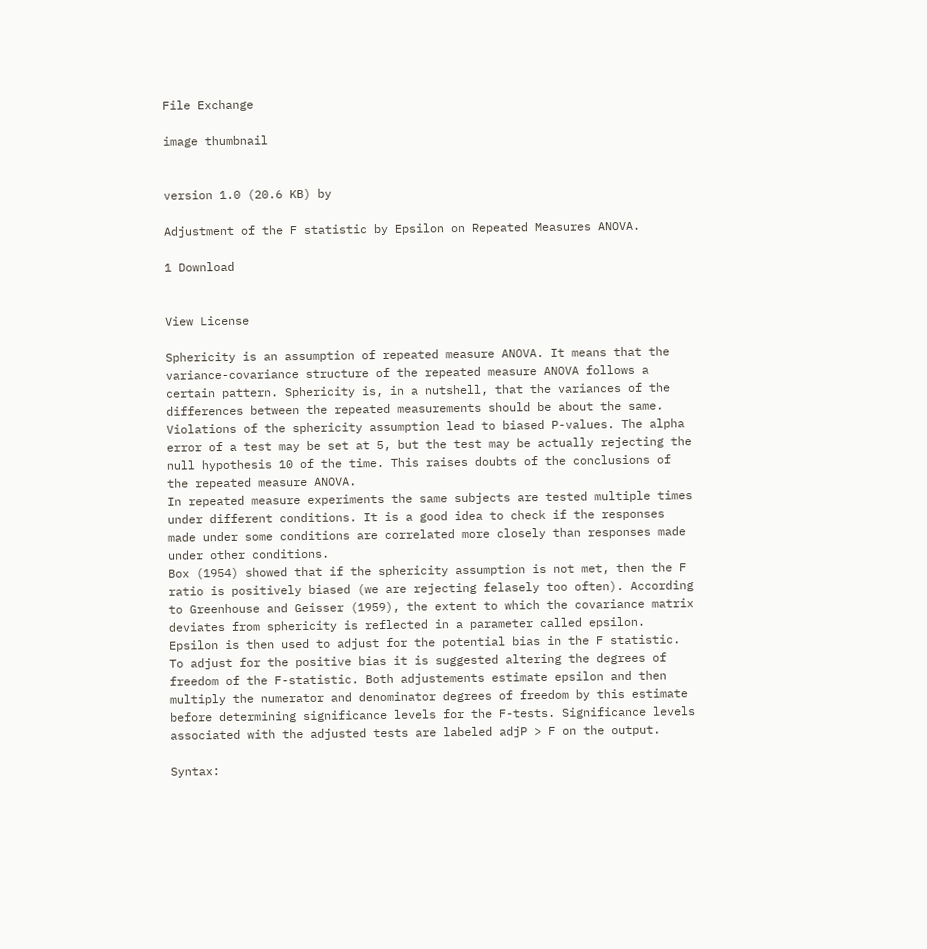File Exchange

image thumbnail


version 1.0 (20.6 KB) by

Adjustment of the F statistic by Epsilon on Repeated Measures ANOVA.

1 Download


View License

Sphericity is an assumption of repeated measure ANOVA. It means that the variance-covariance structure of the repeated measure ANOVA follows a certain pattern. Sphericity is, in a nutshell, that the variances of the differences between the repeated measurements should be about the same. Violations of the sphericity assumption lead to biased P-values. The alpha error of a test may be set at 5, but the test may be actually rejecting the null hypothesis 10 of the time. This raises doubts of the conclusions of the repeated measure ANOVA.
In repeated measure experiments the same subjects are tested multiple times under different conditions. It is a good idea to check if the responses made under some conditions are correlated more closely than responses made under other conditions.
Box (1954) showed that if the sphericity assumption is not met, then the F ratio is positively biased (we are rejecting felasely too often). According to Greenhouse and Geisser (1959), the extent to which the covariance matrix deviates from sphericity is reflected in a parameter called epsilon. Epsilon is then used to adjust for the potential bias in the F statistic.
To adjust for the positive bias it is suggested altering the degrees of freedom of the F-statistic. Both adjustements estimate epsilon and then multiply the numerator and denominator degrees of freedom by this estimate before determining significance levels for the F-tests. Significance levels associated with the adjusted tests are labeled adjP > F on the output.

Syntax: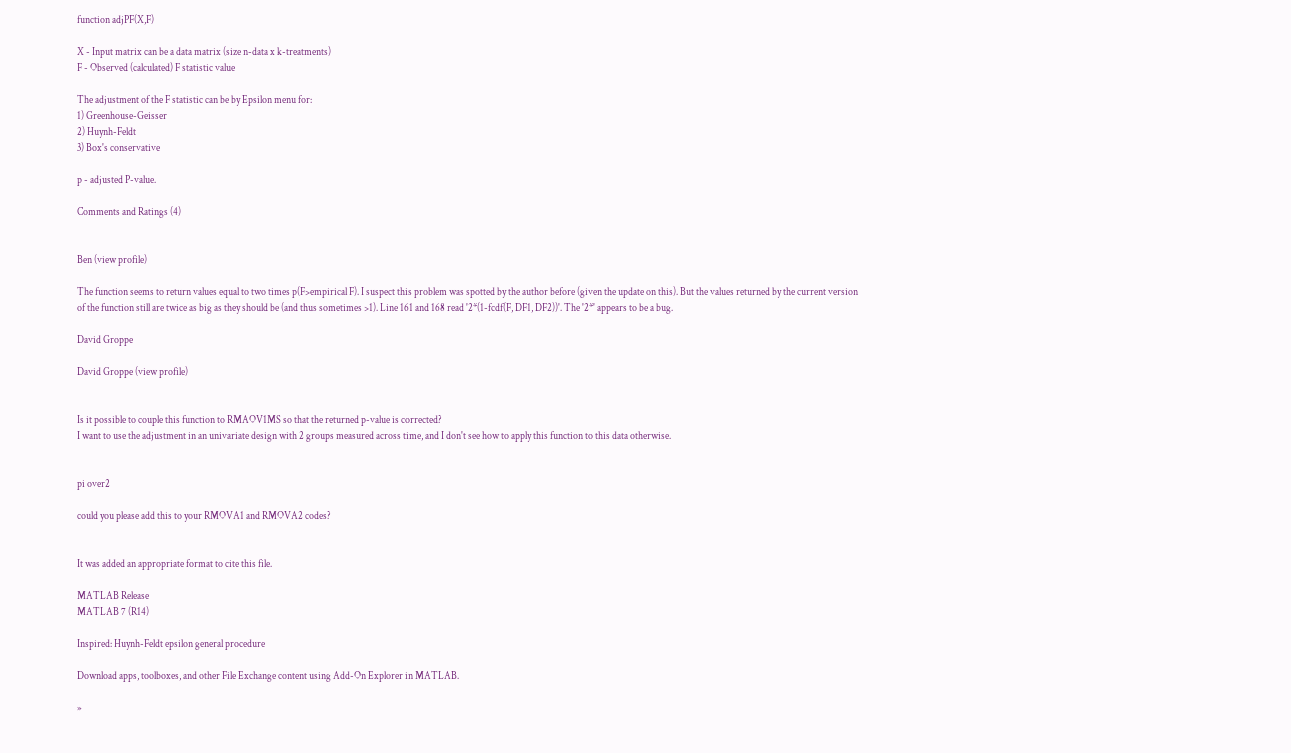function adjPF(X,F)

X - Input matrix can be a data matrix (size n-data x k-treatments)
F - Observed (calculated) F statistic value

The adjustment of the F statistic can be by Epsilon menu for:
1) Greenhouse-Geisser
2) Huynh-Feldt
3) Box's conservative

p - adjusted P-value.

Comments and Ratings (4)


Ben (view profile)

The function seems to return values equal to two times p(F>empirical F). I suspect this problem was spotted by the author before (given the update on this). But the values returned by the current version of the function still are twice as big as they should be (and thus sometimes >1). Line 161 and 168 read '2*(1-fcdf(F, DF1, DF2))'. The '2*' appears to be a bug.

David Groppe

David Groppe (view profile)


Is it possible to couple this function to RMAOV1MS so that the returned p-value is corrected?
I want to use the adjustment in an univariate design with 2 groups measured across time, and I don't see how to apply this function to this data otherwise.


pi over2

could you please add this to your RMOVA1 and RMOVA2 codes?


It was added an appropriate format to cite this file.

MATLAB Release
MATLAB 7 (R14)

Inspired: Huynh-Feldt epsilon general procedure

Download apps, toolboxes, and other File Exchange content using Add-On Explorer in MATLAB.

»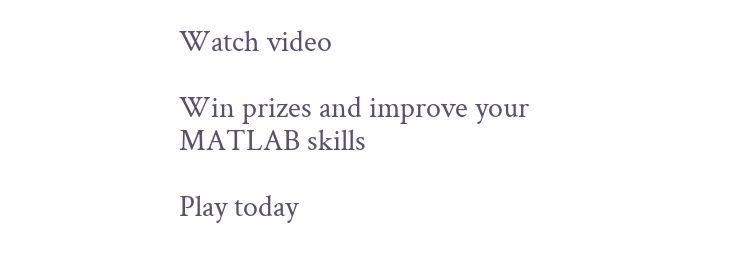Watch video

Win prizes and improve your MATLAB skills

Play today